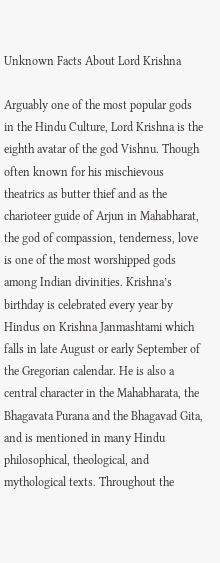Unknown Facts About Lord Krishna

Arguably one of the most popular gods in the Hindu Culture, Lord Krishna is the eighth avatar of the god Vishnu. Though often known for his mischievous theatrics as butter thief and as the charioteer guide of Arjun in Mahabharat, the god of compassion, tenderness, love is one of the most worshipped gods among Indian divinities. Krishna’s birthday is celebrated every year by Hindus on Krishna Janmashtami which falls in late August or early September of the Gregorian calendar. He is also a central character in the Mahabharata, the Bhagavata Purana and the Bhagavad Gita, and is mentioned in many Hindu philosophical, theological, and mythological texts. Throughout the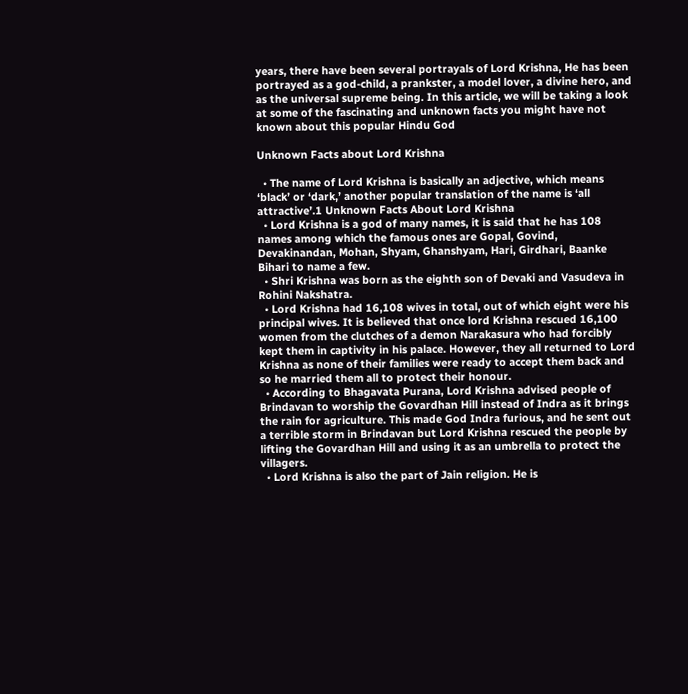years, there have been several portrayals of Lord Krishna, He has been portrayed as a god-child, a prankster, a model lover, a divine hero, and as the universal supreme being. In this article, we will be taking a look at some of the fascinating and unknown facts you might have not known about this popular Hindu God

Unknown Facts about Lord Krishna

  • The name of Lord Krishna is basically an adjective, which means ‘black’ or ‘dark,’ another popular translation of the name is ‘all attractive’.1 Unknown Facts About Lord Krishna
  • Lord Krishna is a god of many names, it is said that he has 108 names among which the famous ones are Gopal, Govind, Devakinandan, Mohan, Shyam, Ghanshyam, Hari, Girdhari, Baanke Bihari to name a few.
  • Shri Krishna was born as the eighth son of Devaki and Vasudeva in Rohini Nakshatra.
  • Lord Krishna had 16,108 wives in total, out of which eight were his principal wives. It is believed that once lord Krishna rescued 16,100 women from the clutches of a demon Narakasura who had forcibly kept them in captivity in his palace. However, they all returned to Lord Krishna as none of their families were ready to accept them back and so he married them all to protect their honour.
  • According to Bhagavata Purana, Lord Krishna advised people of Brindavan to worship the Govardhan Hill instead of Indra as it brings the rain for agriculture. This made God Indra furious, and he sent out a terrible storm in Brindavan but Lord Krishna rescued the people by lifting the Govardhan Hill and using it as an umbrella to protect the villagers.
  • Lord Krishna is also the part of Jain religion. He is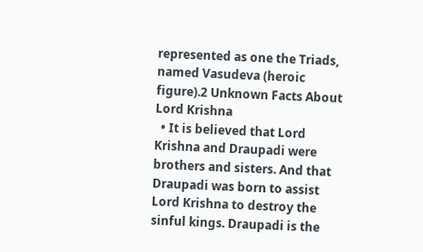represented as one the Triads, named Vasudeva (heroic figure).2 Unknown Facts About Lord Krishna
  • It is believed that Lord Krishna and Draupadi were brothers and sisters. And that Draupadi was born to assist Lord Krishna to destroy the sinful kings. Draupadi is the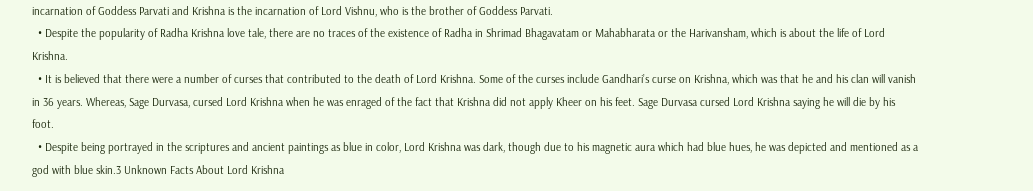incarnation of Goddess Parvati and Krishna is the incarnation of Lord Vishnu, who is the brother of Goddess Parvati.
  • Despite the popularity of Radha Krishna love tale, there are no traces of the existence of Radha in Shrimad Bhagavatam or Mahabharata or the Harivansham, which is about the life of Lord Krishna.
  • It is believed that there were a number of curses that contributed to the death of Lord Krishna. Some of the curses include Gandhari’s curse on Krishna, which was that he and his clan will vanish in 36 years. Whereas, Sage Durvasa, cursed Lord Krishna when he was enraged of the fact that Krishna did not apply Kheer on his feet. Sage Durvasa cursed Lord Krishna saying he will die by his foot.
  • Despite being portrayed in the scriptures and ancient paintings as blue in color, Lord Krishna was dark, though due to his magnetic aura which had blue hues, he was depicted and mentioned as a god with blue skin.3 Unknown Facts About Lord Krishna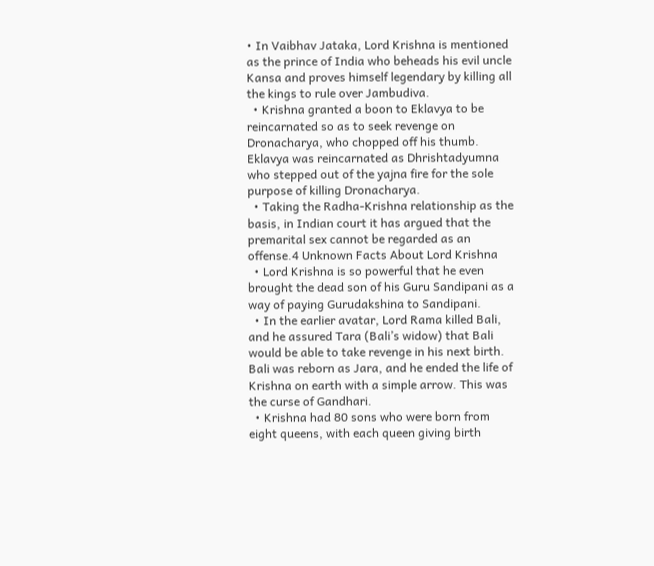• In Vaibhav Jataka, Lord Krishna is mentioned as the prince of India who beheads his evil uncle Kansa and proves himself legendary by killing all the kings to rule over Jambudiva.
  • Krishna granted a boon to Eklavya to be reincarnated so as to seek revenge on Dronacharya, who chopped off his thumb. Eklavya was reincarnated as Dhrishtadyumna who stepped out of the yajna fire for the sole purpose of killing Dronacharya.
  • Taking the Radha-Krishna relationship as the basis, in Indian court it has argued that the premarital sex cannot be regarded as an offense.4 Unknown Facts About Lord Krishna
  • Lord Krishna is so powerful that he even brought the dead son of his Guru Sandipani as a way of paying Gurudakshina to Sandipani.
  • In the earlier avatar, Lord Rama killed Bali, and he assured Tara (Bali’s widow) that Bali would be able to take revenge in his next birth. Bali was reborn as Jara, and he ended the life of Krishna on earth with a simple arrow. This was the curse of Gandhari.
  • Krishna had 80 sons who were born from eight queens, with each queen giving birth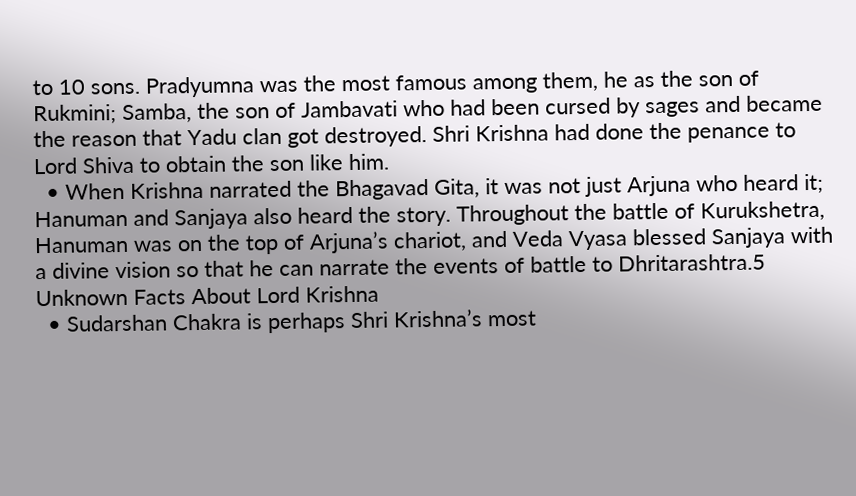to 10 sons. Pradyumna was the most famous among them, he as the son of Rukmini; Samba, the son of Jambavati who had been cursed by sages and became the reason that Yadu clan got destroyed. Shri Krishna had done the penance to Lord Shiva to obtain the son like him.
  • When Krishna narrated the Bhagavad Gita, it was not just Arjuna who heard it; Hanuman and Sanjaya also heard the story. Throughout the battle of Kurukshetra, Hanuman was on the top of Arjuna’s chariot, and Veda Vyasa blessed Sanjaya with a divine vision so that he can narrate the events of battle to Dhritarashtra.5 Unknown Facts About Lord Krishna
  • Sudarshan Chakra is perhaps Shri Krishna’s most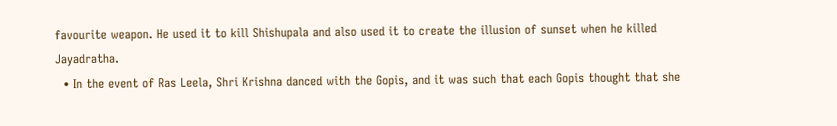favourite weapon. He used it to kill Shishupala and also used it to create the illusion of sunset when he killed Jayadratha.
  • In the event of Ras Leela, Shri Krishna danced with the Gopis, and it was such that each Gopis thought that she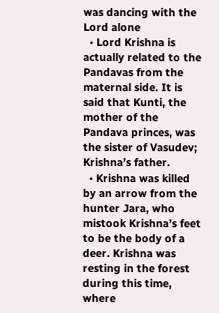was dancing with the Lord alone
  • Lord Krishna is actually related to the Pandavas from the maternal side. It is said that Kunti, the mother of the Pandava princes, was the sister of Vasudev; Krishna’s father.
  • Krishna was killed by an arrow from the hunter Jara, who mistook Krishna’s feet to be the body of a deer. Krishna was resting in the forest during this time, where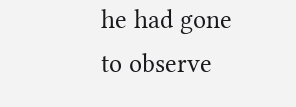he had gone to observe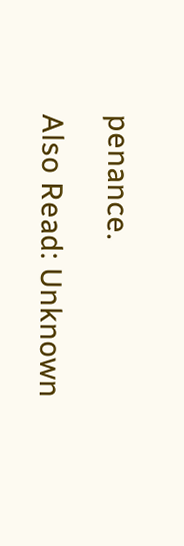penance.

Also Read: Unknown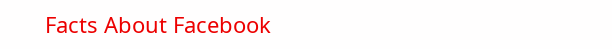Facts About Facebook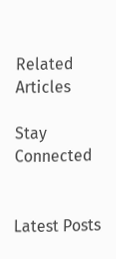Related Articles

Stay Connected


Latest Posts